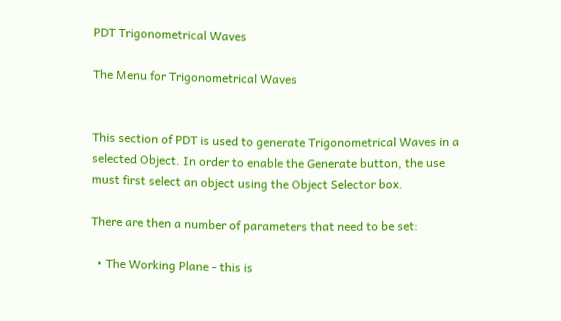PDT Trigonometrical Waves

The Menu for Trigonometrical Waves


This section of PDT is used to generate Trigonometrical Waves in a selected Object. In order to enable the Generate button, the use must first select an object using the Object Selector box.

There are then a number of parameters that need to be set:

  • The Working Plane - this is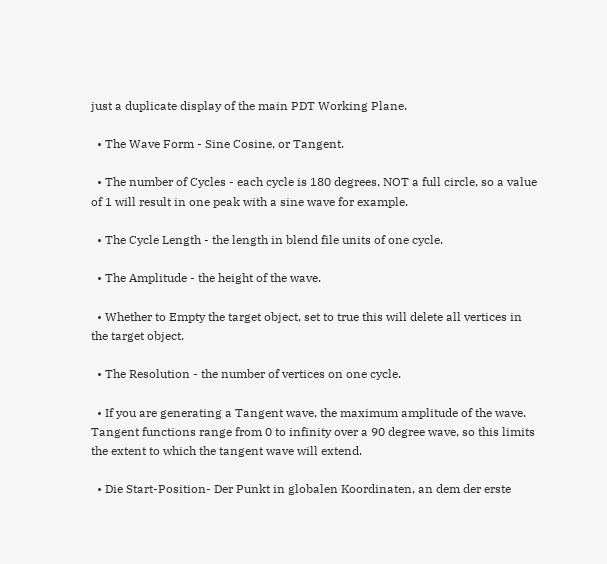just a duplicate display of the main PDT Working Plane.

  • The Wave Form - Sine Cosine, or Tangent.

  • The number of Cycles - each cycle is 180 degrees, NOT a full circle, so a value of 1 will result in one peak with a sine wave for example.

  • The Cycle Length - the length in blend file units of one cycle.

  • The Amplitude - the height of the wave.

  • Whether to Empty the target object, set to true this will delete all vertices in the target object.

  • The Resolution - the number of vertices on one cycle.

  • If you are generating a Tangent wave, the maximum amplitude of the wave. Tangent functions range from 0 to infinity over a 90 degree wave, so this limits the extent to which the tangent wave will extend.

  • Die Start-Position- Der Punkt in globalen Koordinaten, an dem der erste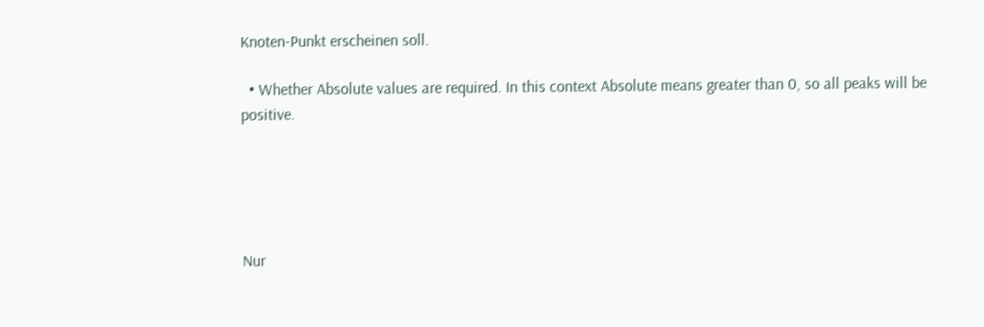Knoten-Punkt erscheinen soll.

  • Whether Absolute values are required. In this context Absolute means greater than 0, so all peaks will be positive.





Nur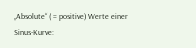„Absolute“ ( = positive) Werte einer Sinus-Kurve: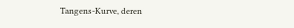Tangens-Kurve, deren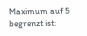Maximum auf 5 begrenzt ist: